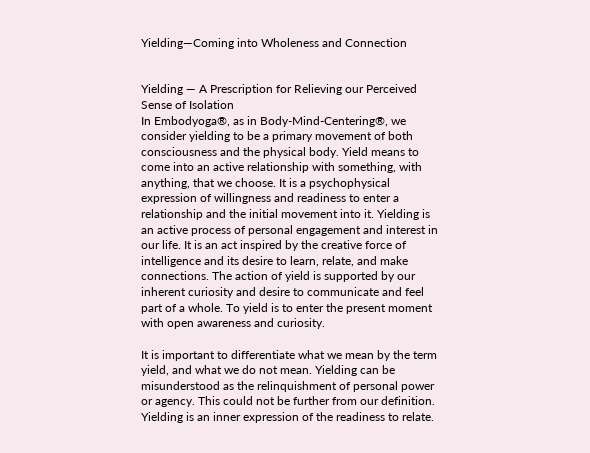Yielding—Coming into Wholeness and Connection


Yielding — A Prescription for Relieving our Perceived Sense of Isolation
In Embodyoga®, as in Body-Mind-Centering®, we consider yielding to be a primary movement of both consciousness and the physical body. Yield means to come into an active relationship with something, with anything, that we choose. It is a psychophysical expression of willingness and readiness to enter a relationship and the initial movement into it. Yielding is an active process of personal engagement and interest in our life. It is an act inspired by the creative force of intelligence and its desire to learn, relate, and make connections. The action of yield is supported by our inherent curiosity and desire to communicate and feel part of a whole. To yield is to enter the present moment with open awareness and curiosity.

It is important to differentiate what we mean by the term yield, and what we do not mean. Yielding can be misunderstood as the relinquishment of personal power or agency. This could not be further from our definition. Yielding is an inner expression of the readiness to relate.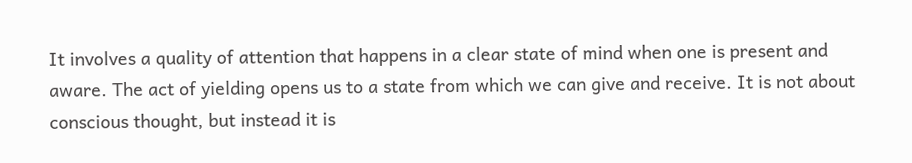It involves a quality of attention that happens in a clear state of mind when one is present and aware. The act of yielding opens us to a state from which we can give and receive. It is not about conscious thought, but instead it is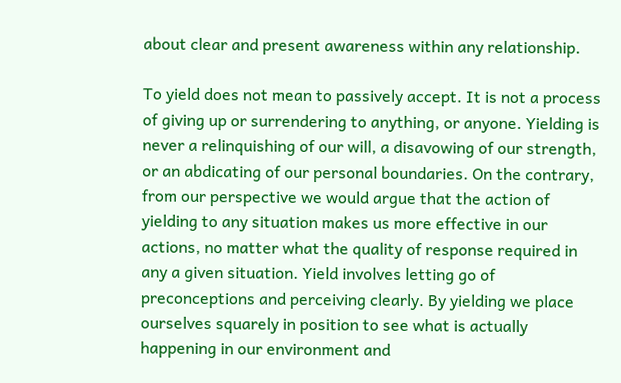about clear and present awareness within any relationship.

To yield does not mean to passively accept. It is not a process of giving up or surrendering to anything, or anyone. Yielding is never a relinquishing of our will, a disavowing of our strength, or an abdicating of our personal boundaries. On the contrary, from our perspective we would argue that the action of yielding to any situation makes us more effective in our actions, no matter what the quality of response required in any a given situation. Yield involves letting go of preconceptions and perceiving clearly. By yielding we place ourselves squarely in position to see what is actually happening in our environment and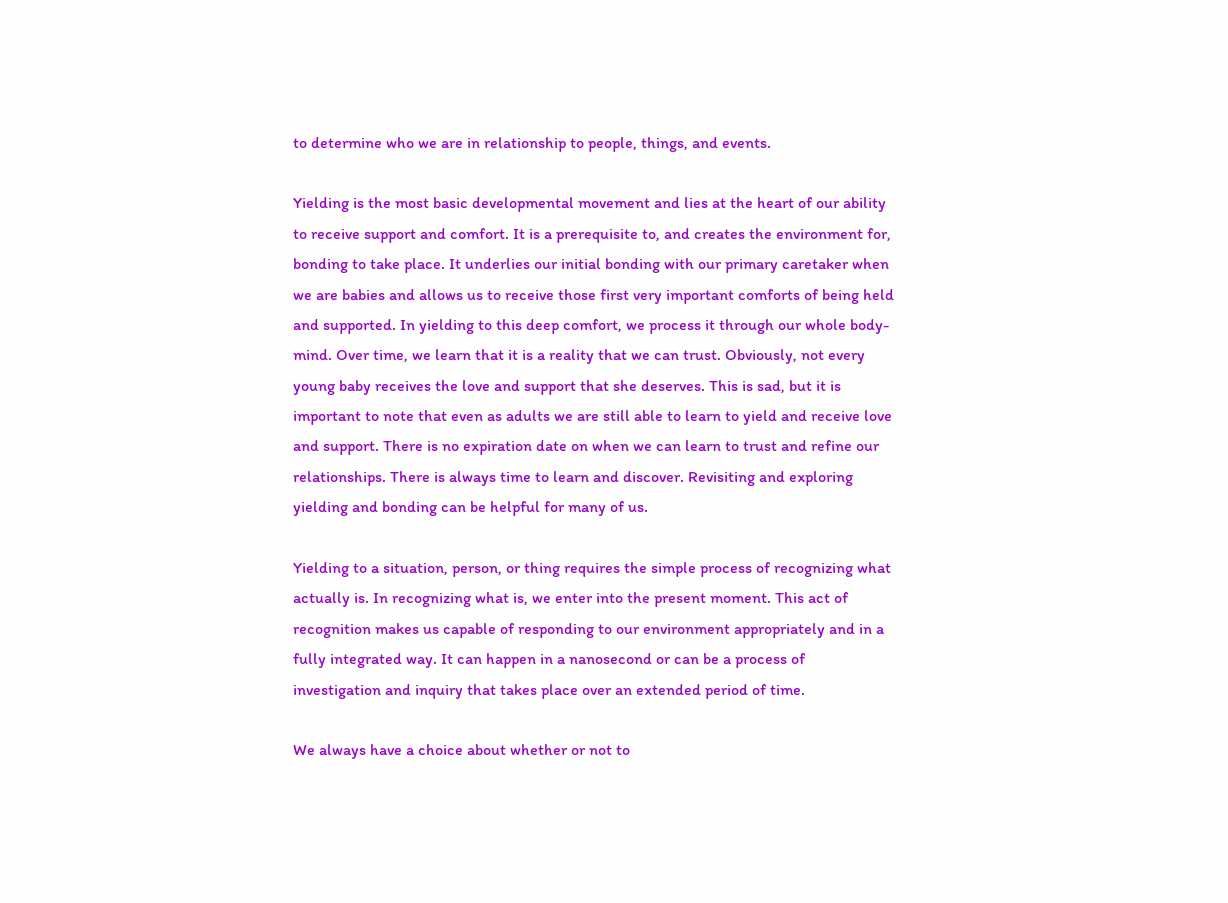to determine who we are in relationship to people, things, and events.

Yielding is the most basic developmental movement and lies at the heart of our ability to receive support and comfort. It is a prerequisite to, and creates the environment for, bonding to take place. It underlies our initial bonding with our primary caretaker when we are babies and allows us to receive those first very important comforts of being held and supported. In yielding to this deep comfort, we process it through our whole body-mind. Over time, we learn that it is a reality that we can trust. Obviously, not every young baby receives the love and support that she deserves. This is sad, but it is important to note that even as adults we are still able to learn to yield and receive love and support. There is no expiration date on when we can learn to trust and refine our relationships. There is always time to learn and discover. Revisiting and exploring yielding and bonding can be helpful for many of us.

Yielding to a situation, person, or thing requires the simple process of recognizing what actually is. In recognizing what is, we enter into the present moment. This act of recognition makes us capable of responding to our environment appropriately and in a fully integrated way. It can happen in a nanosecond or can be a process of investigation and inquiry that takes place over an extended period of time.

We always have a choice about whether or not to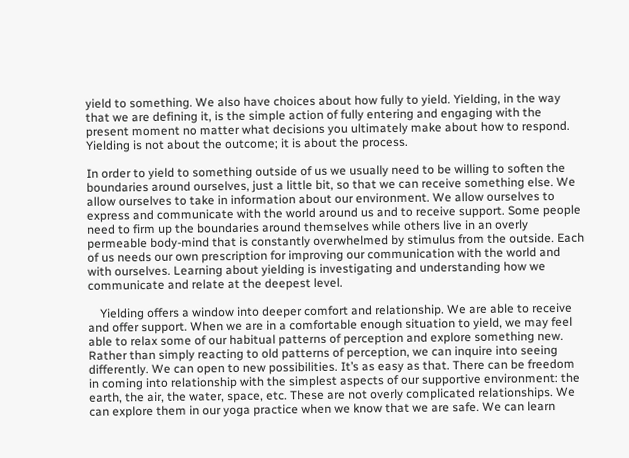yield to something. We also have choices about how fully to yield. Yielding, in the way that we are defining it, is the simple action of fully entering and engaging with the present moment no matter what decisions you ultimately make about how to respond. Yielding is not about the outcome; it is about the process.

In order to yield to something outside of us we usually need to be willing to soften the boundaries around ourselves, just a little bit, so that we can receive something else. We allow ourselves to take in information about our environment. We allow ourselves to express and communicate with the world around us and to receive support. Some people need to firm up the boundaries around themselves while others live in an overly permeable body-mind that is constantly overwhelmed by stimulus from the outside. Each of us needs our own prescription for improving our communication with the world and with ourselves. Learning about yielding is investigating and understanding how we communicate and relate at the deepest level.

    Yielding offers a window into deeper comfort and relationship. We are able to receive and offer support. When we are in a comfortable enough situation to yield, we may feel able to relax some of our habitual patterns of perception and explore something new. Rather than simply reacting to old patterns of perception, we can inquire into seeing differently. We can open to new possibilities. It’s as easy as that. There can be freedom in coming into relationship with the simplest aspects of our supportive environment: the earth, the air, the water, space, etc. These are not overly complicated relationships. We can explore them in our yoga practice when we know that we are safe. We can learn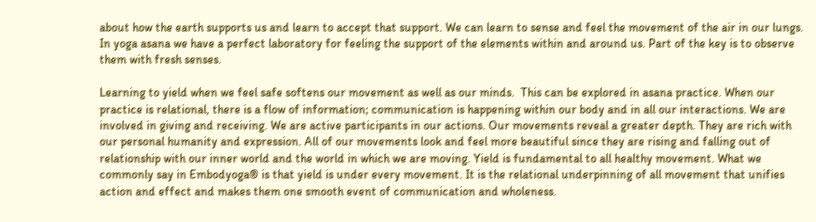about how the earth supports us and learn to accept that support. We can learn to sense and feel the movement of the air in our lungs. In yoga asana we have a perfect laboratory for feeling the support of the elements within and around us. Part of the key is to observe them with fresh senses.

Learning to yield when we feel safe softens our movement as well as our minds.  This can be explored in asana practice. When our practice is relational, there is a flow of information; communication is happening within our body and in all our interactions. We are involved in giving and receiving. We are active participants in our actions. Our movements reveal a greater depth. They are rich with our personal humanity and expression. All of our movements look and feel more beautiful since they are rising and falling out of relationship with our inner world and the world in which we are moving. Yield is fundamental to all healthy movement. What we commonly say in Embodyoga® is that yield is under every movement. It is the relational underpinning of all movement that unifies action and effect and makes them one smooth event of communication and wholeness.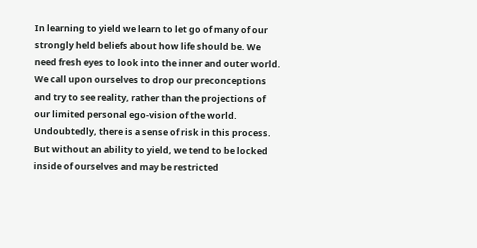In learning to yield we learn to let go of many of our strongly held beliefs about how life should be. We need fresh eyes to look into the inner and outer world. We call upon ourselves to drop our preconceptions and try to see reality, rather than the projections of our limited personal ego-vision of the world. Undoubtedly, there is a sense of risk in this process. But without an ability to yield, we tend to be locked inside of ourselves and may be restricted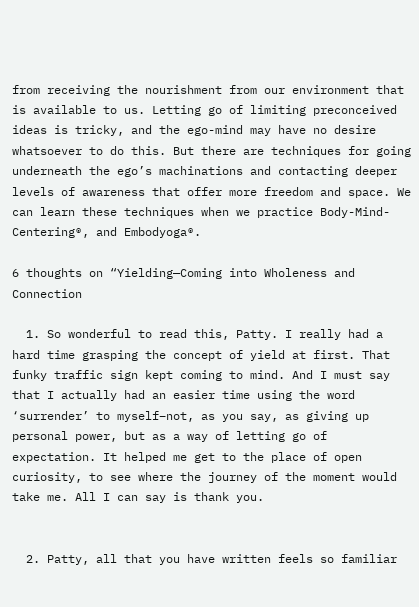from receiving the nourishment from our environment that is available to us. Letting go of limiting preconceived ideas is tricky, and the ego-mind may have no desire whatsoever to do this. But there are techniques for going underneath the ego’s machinations and contacting deeper levels of awareness that offer more freedom and space. We can learn these techniques when we practice Body-Mind-Centering®, and Embodyoga®.

6 thoughts on “Yielding—Coming into Wholeness and Connection

  1. So wonderful to read this, Patty. I really had a hard time grasping the concept of yield at first. That funky traffic sign kept coming to mind. And I must say that I actually had an easier time using the word ‘surrender’ to myself–not, as you say, as giving up personal power, but as a way of letting go of expectation. It helped me get to the place of open curiosity, to see where the journey of the moment would take me. All I can say is thank you.


  2. Patty, all that you have written feels so familiar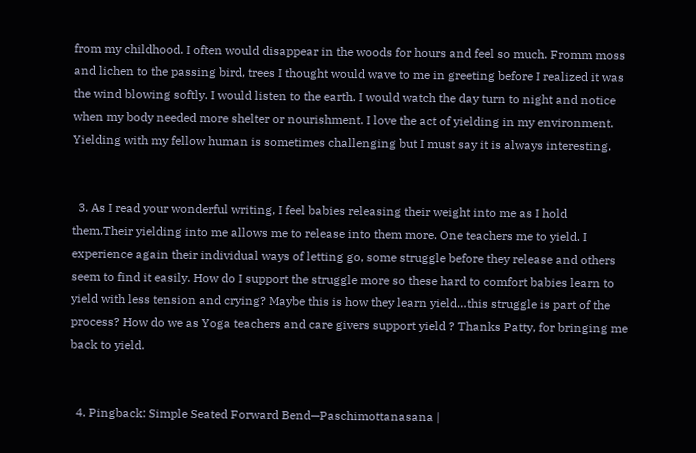from my childhood. I often would disappear in the woods for hours and feel so much. Fromm moss and lichen to the passing bird, trees I thought would wave to me in greeting before I realized it was the wind blowing softly. I would listen to the earth. I would watch the day turn to night and notice when my body needed more shelter or nourishment. I love the act of yielding in my environment. Yielding with my fellow human is sometimes challenging but I must say it is always interesting.


  3. As I read your wonderful writing, I feel babies releasing their weight into me as I hold them.Their yielding into me allows me to release into them more. One teachers me to yield. I experience again their individual ways of letting go, some struggle before they release and others seem to find it easily. How do I support the struggle more so these hard to comfort babies learn to yield with less tension and crying? Maybe this is how they learn yield…this struggle is part of the process? How do we as Yoga teachers and care givers support yield ? Thanks Patty, for bringing me back to yield.


  4. Pingback: Simple Seated Forward Bend—Paschimottanasana |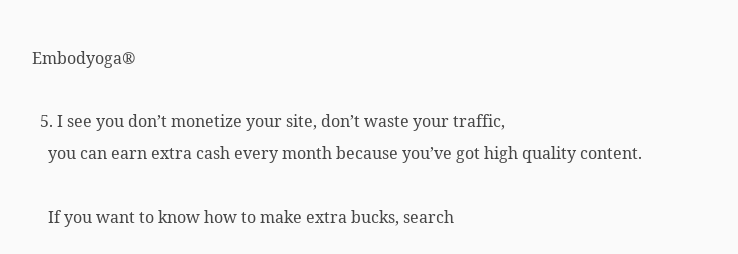Embodyoga®

  5. I see you don’t monetize your site, don’t waste your traffic,
    you can earn extra cash every month because you’ve got high quality content.

    If you want to know how to make extra bucks, search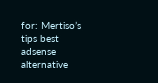for: Mertiso’s tips best adsense alternative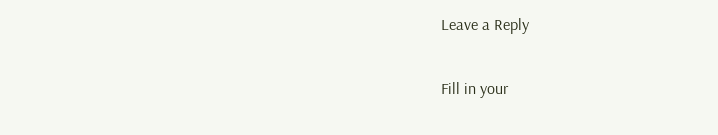Leave a Reply

Fill in your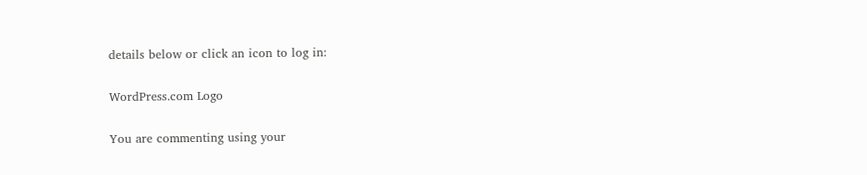details below or click an icon to log in:

WordPress.com Logo

You are commenting using your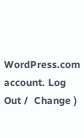WordPress.com account. Log Out /  Change )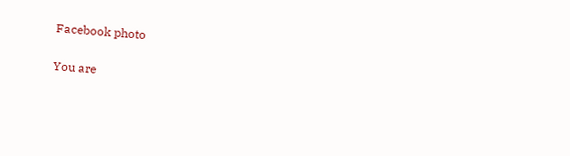Facebook photo

You are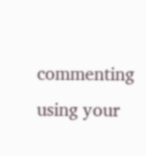commenting using your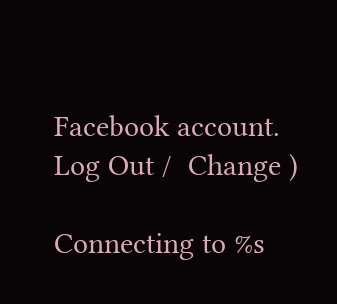Facebook account. Log Out /  Change )

Connecting to %s